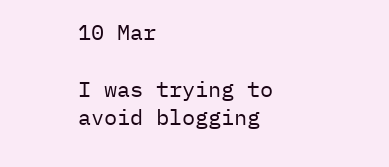10 Mar

I was trying to avoid blogging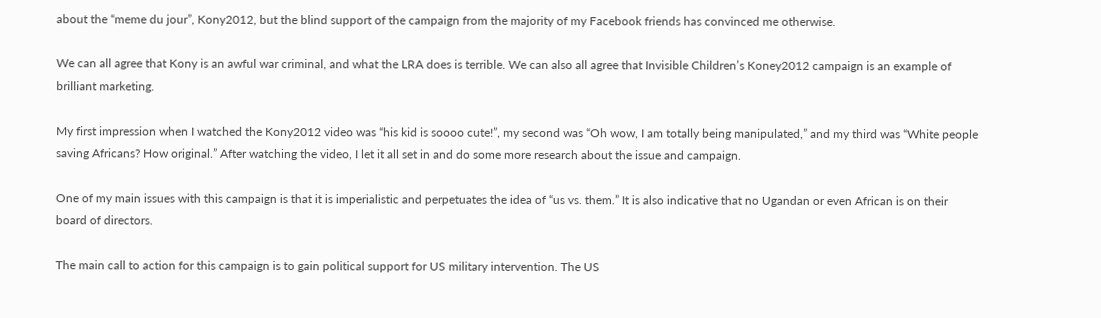about the “meme du jour”, Kony2012, but the blind support of the campaign from the majority of my Facebook friends has convinced me otherwise.

We can all agree that Kony is an awful war criminal, and what the LRA does is terrible. We can also all agree that Invisible Children’s Koney2012 campaign is an example of brilliant marketing.

My first impression when I watched the Kony2012 video was “his kid is soooo cute!”, my second was “Oh wow, I am totally being manipulated,” and my third was “White people saving Africans? How original.” After watching the video, I let it all set in and do some more research about the issue and campaign.

One of my main issues with this campaign is that it is imperialistic and perpetuates the idea of “us vs. them.” It is also indicative that no Ugandan or even African is on their board of directors.

The main call to action for this campaign is to gain political support for US military intervention. The US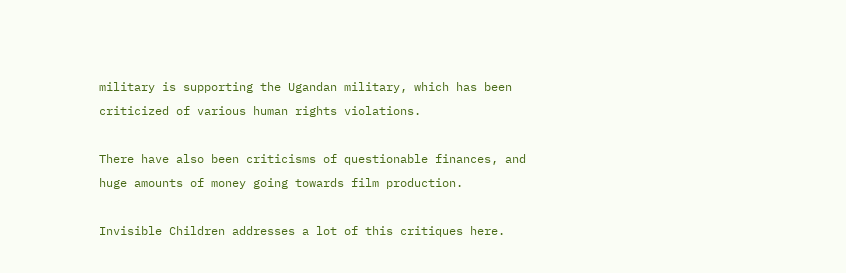military is supporting the Ugandan military, which has been criticized of various human rights violations.

There have also been criticisms of questionable finances, and huge amounts of money going towards film production.

Invisible Children addresses a lot of this critiques here.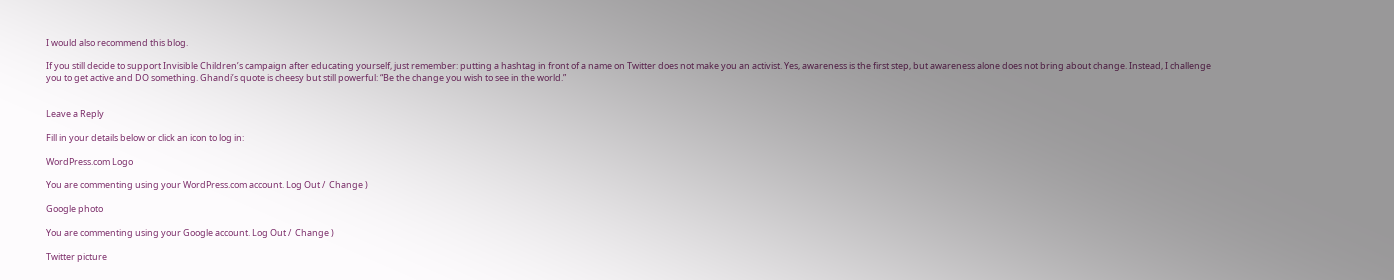I would also recommend this blog.

If you still decide to support Invisible Children’s campaign after educating yourself, just remember: putting a hashtag in front of a name on Twitter does not make you an activist. Yes, awareness is the first step, but awareness alone does not bring about change. Instead, I challenge you to get active and DO something. Ghandi’s quote is cheesy but still powerful: “Be the change you wish to see in the world.”


Leave a Reply

Fill in your details below or click an icon to log in:

WordPress.com Logo

You are commenting using your WordPress.com account. Log Out /  Change )

Google photo

You are commenting using your Google account. Log Out /  Change )

Twitter picture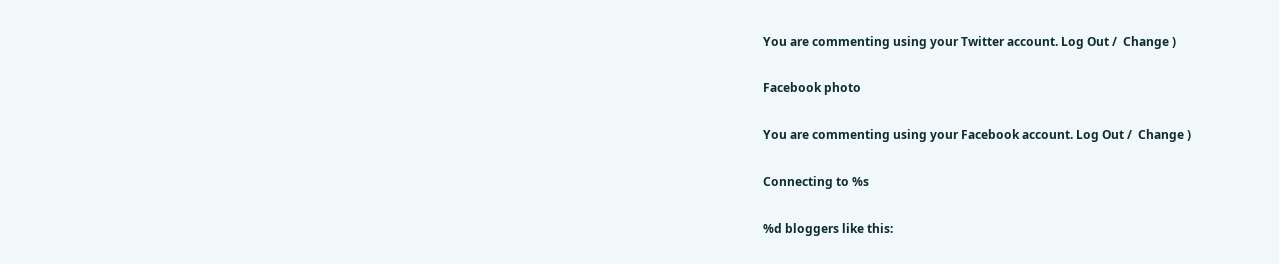You are commenting using your Twitter account. Log Out /  Change )

Facebook photo

You are commenting using your Facebook account. Log Out /  Change )

Connecting to %s

%d bloggers like this: